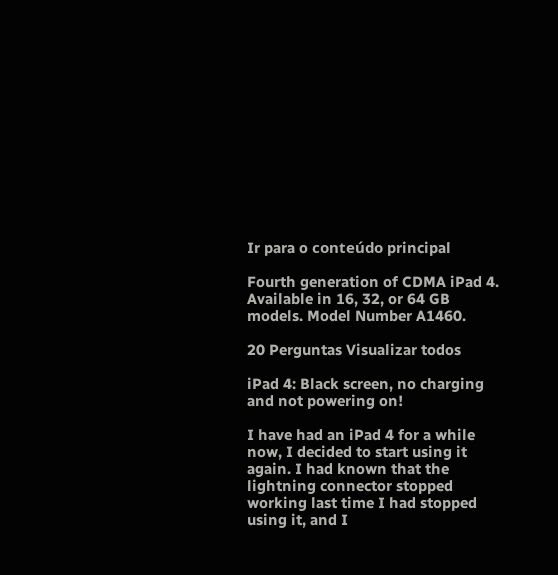Ir para o conteúdo principal

Fourth generation of CDMA iPad 4. Available in 16, 32, or 64 GB models. Model Number A1460.

20 Perguntas Visualizar todos

iPad 4: Black screen, no charging and not powering on!

I have had an iPad 4 for a while now, I decided to start using it again. I had known that the lightning connector stopped working last time I had stopped using it, and I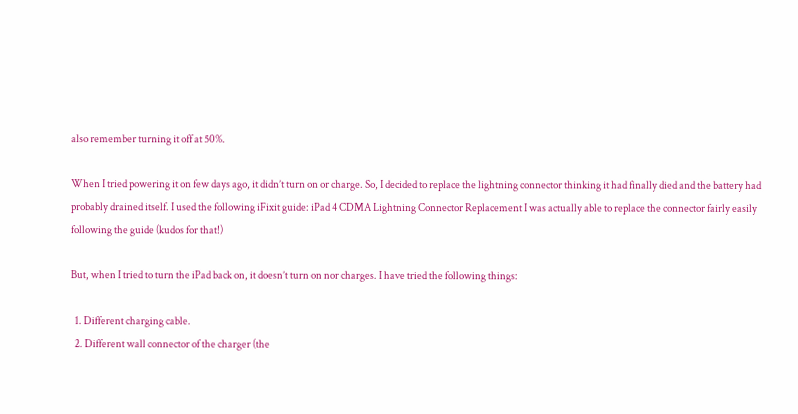also remember turning it off at 50%.

When I tried powering it on few days ago, it didn’t turn on or charge. So, I decided to replace the lightning connector thinking it had finally died and the battery had probably drained itself. I used the following iFixit guide: iPad 4 CDMA Lightning Connector Replacement I was actually able to replace the connector fairly easily following the guide (kudos for that!)

But, when I tried to turn the iPad back on, it doesn’t turn on nor charges. I have tried the following things:

  1. Different charging cable.
  2. Different wall connector of the charger (the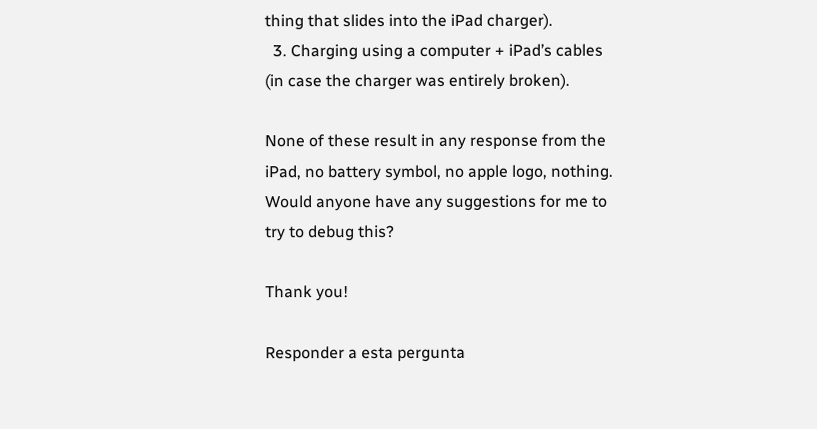thing that slides into the iPad charger).
  3. Charging using a computer + iPad’s cables (in case the charger was entirely broken).

None of these result in any response from the iPad, no battery symbol, no apple logo, nothing. Would anyone have any suggestions for me to try to debug this?

Thank you!

Responder a esta pergunta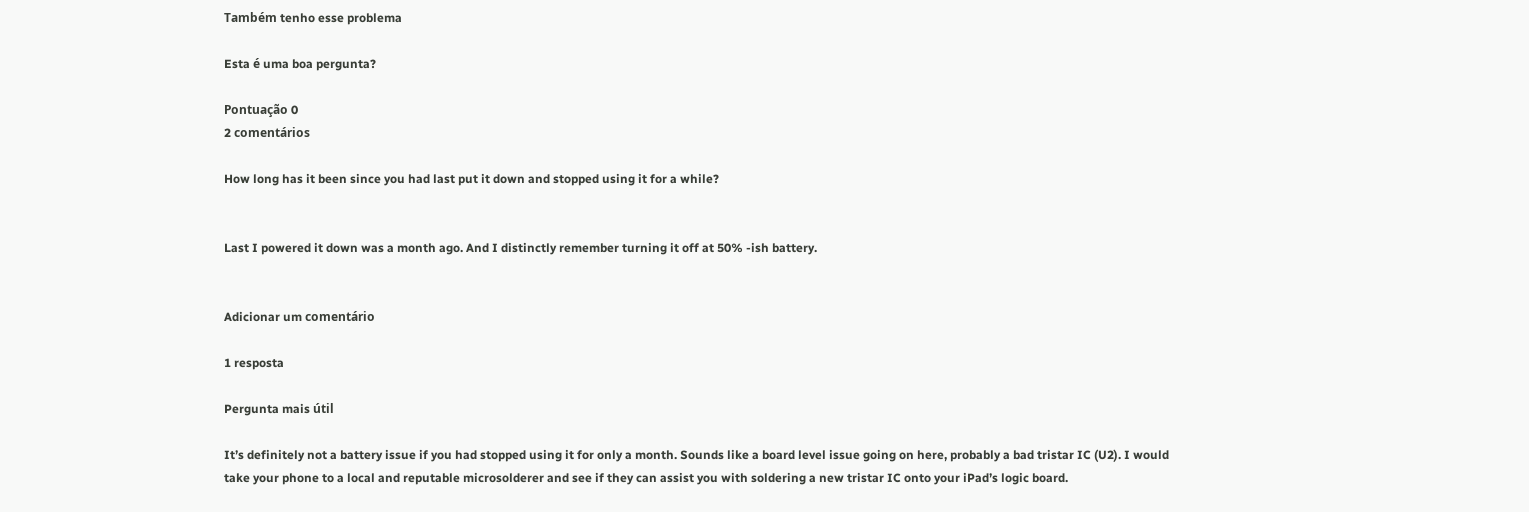Também tenho esse problema

Esta é uma boa pergunta?

Pontuação 0
2 comentários

How long has it been since you had last put it down and stopped using it for a while?


Last I powered it down was a month ago. And I distinctly remember turning it off at 50% -ish battery.


Adicionar um comentário

1 resposta

Pergunta mais útil

It’s definitely not a battery issue if you had stopped using it for only a month. Sounds like a board level issue going on here, probably a bad tristar IC (U2). I would take your phone to a local and reputable microsolderer and see if they can assist you with soldering a new tristar IC onto your iPad’s logic board.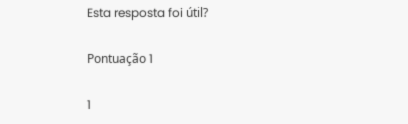Esta resposta foi útil?

Pontuação 1

1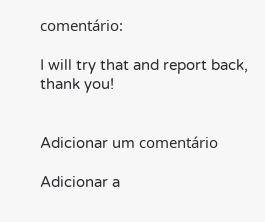comentário:

I will try that and report back, thank you!


Adicionar um comentário

Adicionar a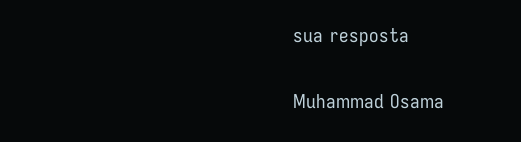sua resposta

Muhammad Osama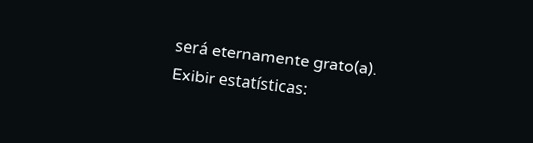será eternamente grato(a).
Exibir estatísticas: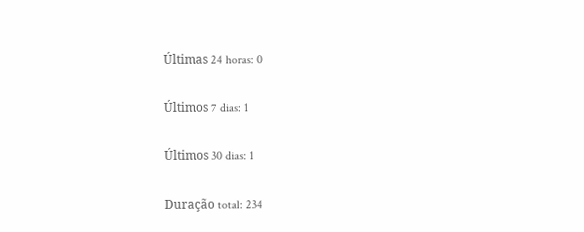Últimas 24 horas: 0

Últimos 7 dias: 1

Últimos 30 dias: 1

Duração total: 234